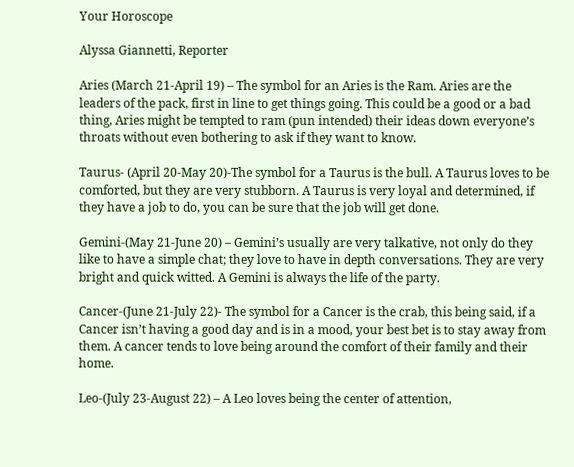Your Horoscope

Alyssa Giannetti, Reporter

Aries (March 21-April 19) – The symbol for an Aries is the Ram. Aries are the leaders of the pack, first in line to get things going. This could be a good or a bad thing, Aries might be tempted to ram (pun intended) their ideas down everyone’s throats without even bothering to ask if they want to know.

Taurus- (April 20-May 20)-The symbol for a Taurus is the bull. A Taurus loves to be comforted, but they are very stubborn. A Taurus is very loyal and determined, if they have a job to do, you can be sure that the job will get done.

Gemini-(May 21-June 20) – Gemini’s usually are very talkative, not only do they like to have a simple chat; they love to have in depth conversations. They are very bright and quick witted. A Gemini is always the life of the party.

Cancer-(June 21-July 22)- The symbol for a Cancer is the crab, this being said, if a Cancer isn’t having a good day and is in a mood, your best bet is to stay away from them. A cancer tends to love being around the comfort of their family and their home.

Leo-(July 23-August 22) – A Leo loves being the center of attention,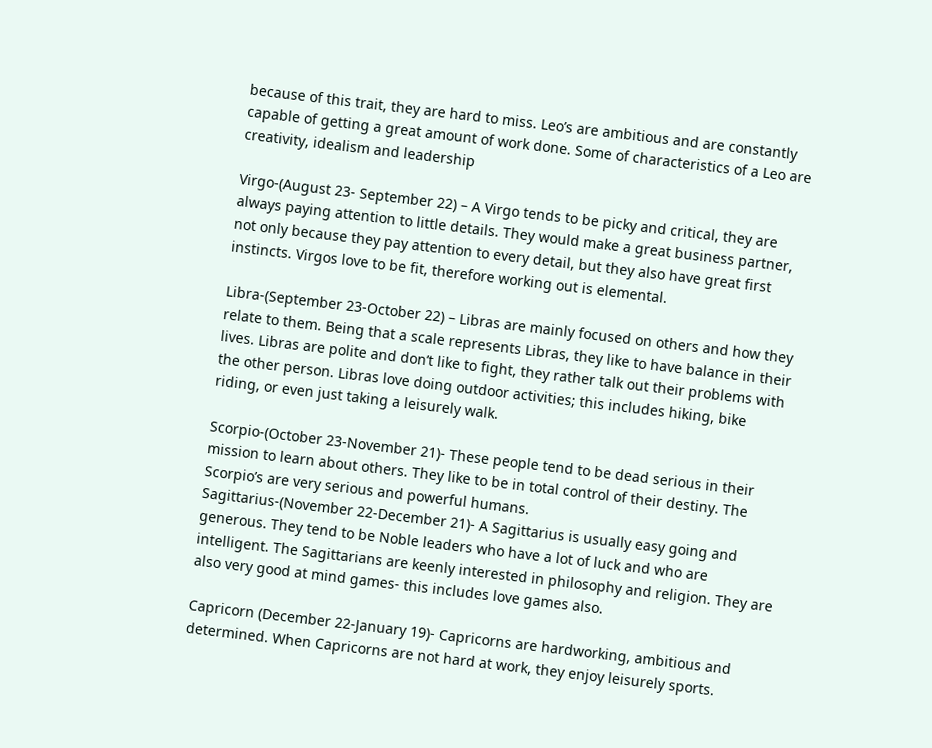because of this trait, they are hard to miss. Leo’s are ambitious and are constantly capable of getting a great amount of work done. Some of characteristics of a Leo are creativity, idealism and leadership

Virgo-(August 23- September 22) – A Virgo tends to be picky and critical, they are always paying attention to little details. They would make a great business partner, not only because they pay attention to every detail, but they also have great first instincts. Virgos love to be fit, therefore working out is elemental.

Libra-(September 23-October 22) – Libras are mainly focused on others and how they relate to them. Being that a scale represents Libras, they like to have balance in their lives. Libras are polite and don’t like to fight, they rather talk out their problems with the other person. Libras love doing outdoor activities; this includes hiking, bike riding, or even just taking a leisurely walk.

Scorpio-(October 23-November 21)- These people tend to be dead serious in their mission to learn about others. They like to be in total control of their destiny. The Scorpio’s are very serious and powerful humans.
Sagittarius-(November 22-December 21)- A Sagittarius is usually easy going and generous. They tend to be Noble leaders who have a lot of luck and who are intelligent. The Sagittarians are keenly interested in philosophy and religion. They are also very good at mind games- this includes love games also.

Capricorn (December 22-January 19)- Capricorns are hardworking, ambitious and determined. When Capricorns are not hard at work, they enjoy leisurely sports.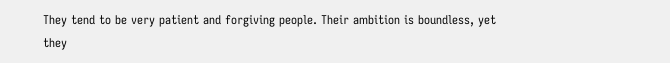They tend to be very patient and forgiving people. Their ambition is boundless, yet they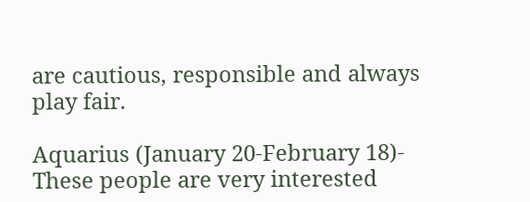are cautious, responsible and always play fair.

Aquarius (January 20-February 18)- These people are very interested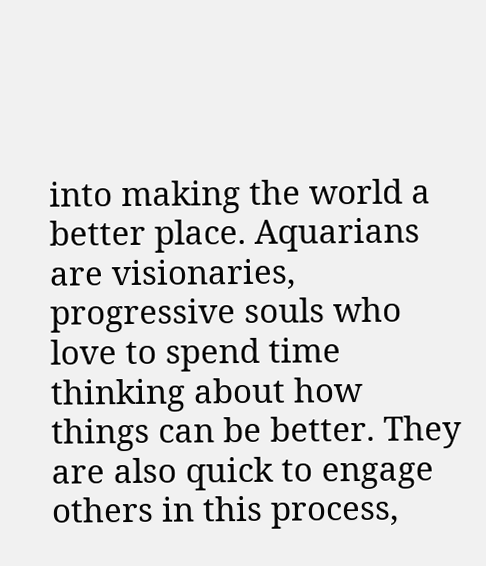into making the world a better place. Aquarians are visionaries, progressive souls who love to spend time thinking about how things can be better. They are also quick to engage others in this process,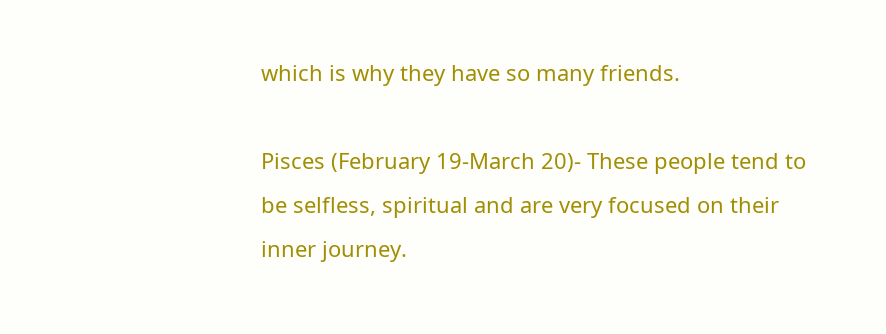which is why they have so many friends.

Pisces (February 19-March 20)- These people tend to be selfless, spiritual and are very focused on their inner journey.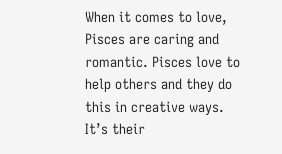When it comes to love, Pisces are caring and romantic. Pisces love to help others and they do this in creative ways. It’s their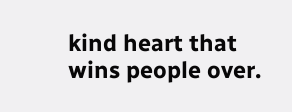kind heart that wins people over.